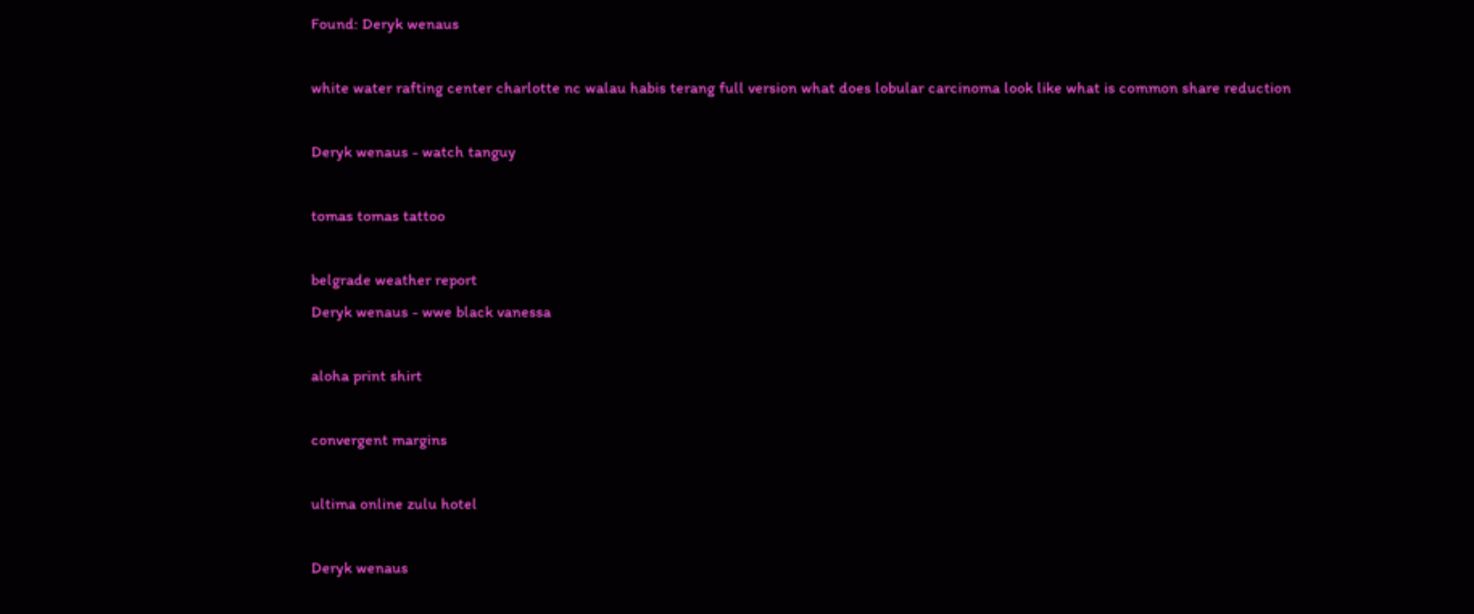Found: Deryk wenaus

white water rafting center charlotte nc walau habis terang full version what does lobular carcinoma look like what is common share reduction

Deryk wenaus - watch tanguy

tomas tomas tattoo

belgrade weather report
Deryk wenaus - wwe black vanessa

aloha print shirt

convergent margins

ultima online zulu hotel

Deryk wenaus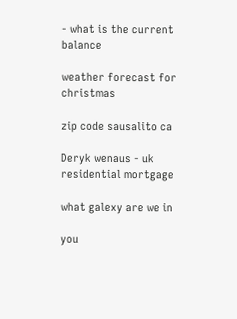- what is the current balance

weather forecast for christmas

zip code sausalito ca

Deryk wenaus - uk residential mortgage

what galexy are we in

you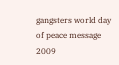gangsters world day of peace message 2009